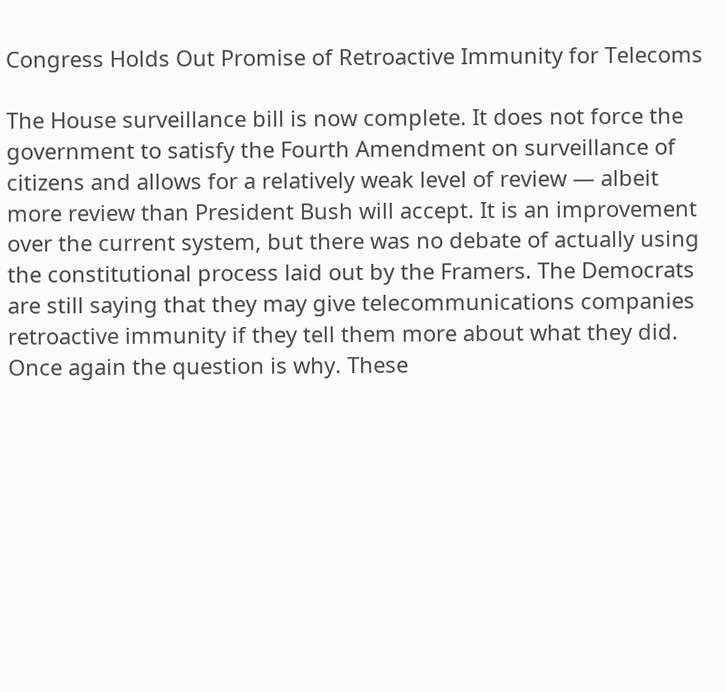Congress Holds Out Promise of Retroactive Immunity for Telecoms

The House surveillance bill is now complete. It does not force the government to satisfy the Fourth Amendment on surveillance of citizens and allows for a relatively weak level of review — albeit more review than President Bush will accept. It is an improvement over the current system, but there was no debate of actually using the constitutional process laid out by the Framers. The Democrats are still saying that they may give telecommunications companies retroactive immunity if they tell them more about what they did. Once again the question is why. These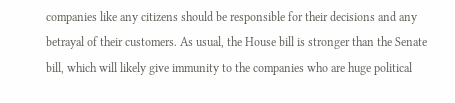companies like any citizens should be responsible for their decisions and any betrayal of their customers. As usual, the House bill is stronger than the Senate bill, which will likely give immunity to the companies who are huge political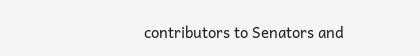contributors to Senators and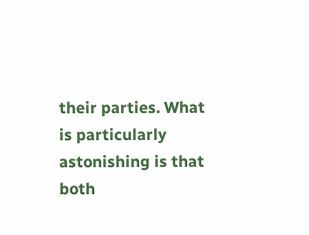their parties. What is particularly astonishing is that both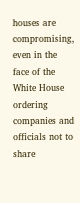houses are compromising, even in the face of the White House ordering companies and officials not to share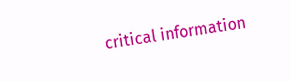critical information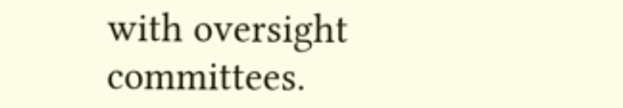with oversight committees.